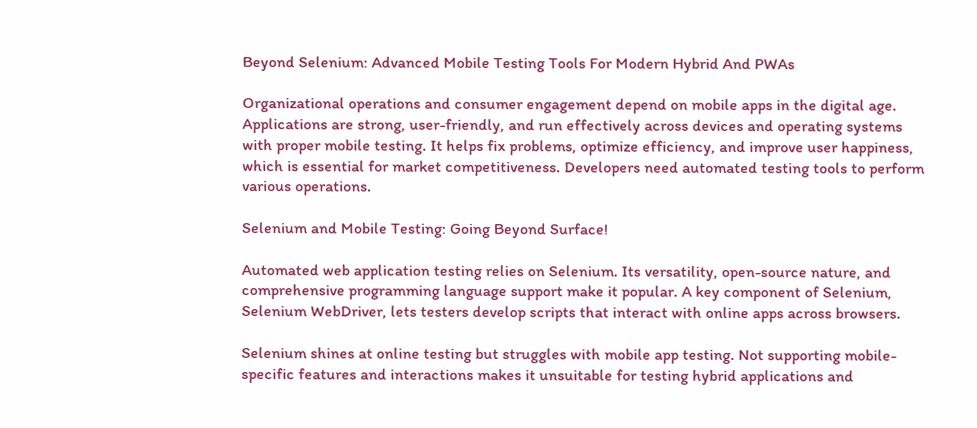Beyond Selenium: Advanced Mobile Testing Tools For Modern Hybrid And PWAs

Organizational operations and consumer engagement depend on mobile apps in the digital age. Applications are strong, user-friendly, and run effectively across devices and operating systems with proper mobile testing. It helps fix problems, optimize efficiency, and improve user happiness, which is essential for market competitiveness. Developers need automated testing tools to perform various operations.

Selenium and Mobile Testing: Going Beyond Surface!

Automated web application testing relies on Selenium. Its versatility, open-source nature, and comprehensive programming language support make it popular. A key component of Selenium, Selenium WebDriver, lets testers develop scripts that interact with online apps across browsers.

Selenium shines at online testing but struggles with mobile app testing. Not supporting mobile-specific features and interactions makes it unsuitable for testing hybrid applications and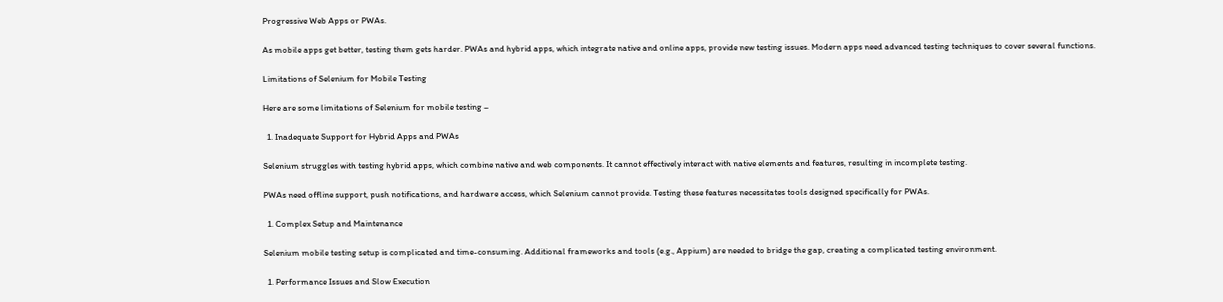Progressive Web Apps or PWAs.

As mobile apps get better, testing them gets harder. PWAs and hybrid apps, which integrate native and online apps, provide new testing issues. Modern apps need advanced testing techniques to cover several functions.

Limitations of Selenium for Mobile Testing

Here are some limitations of Selenium for mobile testing –

  1. Inadequate Support for Hybrid Apps and PWAs

Selenium struggles with testing hybrid apps, which combine native and web components. It cannot effectively interact with native elements and features, resulting in incomplete testing.

PWAs need offline support, push notifications, and hardware access, which Selenium cannot provide. Testing these features necessitates tools designed specifically for PWAs.

  1. Complex Setup and Maintenance

Selenium mobile testing setup is complicated and time-consuming. Additional frameworks and tools (e.g., Appium) are needed to bridge the gap, creating a complicated testing environment.

  1. Performance Issues and Slow Execution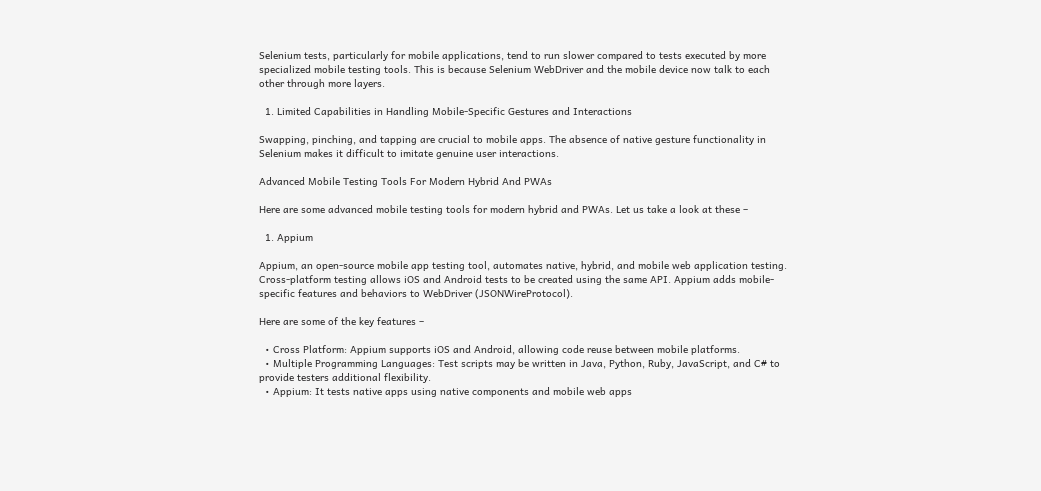Selenium tests, particularly for mobile applications, tend to run slower compared to tests executed by more specialized mobile testing tools. This is because Selenium WebDriver and the mobile device now talk to each other through more layers.

  1. Limited Capabilities in Handling Mobile-Specific Gestures and Interactions

Swapping, pinching, and tapping are crucial to mobile apps. The absence of native gesture functionality in Selenium makes it difficult to imitate genuine user interactions.

Advanced Mobile Testing Tools For Modern Hybrid And PWAs

Here are some advanced mobile testing tools for modern hybrid and PWAs. Let us take a look at these –

  1. Appium

Appium, an open-source mobile app testing tool, automates native, hybrid, and mobile web application testing. Cross-platform testing allows iOS and Android tests to be created using the same API. Appium adds mobile-specific features and behaviors to WebDriver (JSONWireProtocol).

Here are some of the key features –

  • Cross Platform: Appium supports iOS and Android, allowing code reuse between mobile platforms.
  • Multiple Programming Languages: Test scripts may be written in Java, Python, Ruby, JavaScript, and C# to provide testers additional flexibility.
  • Appium: It tests native apps using native components and mobile web apps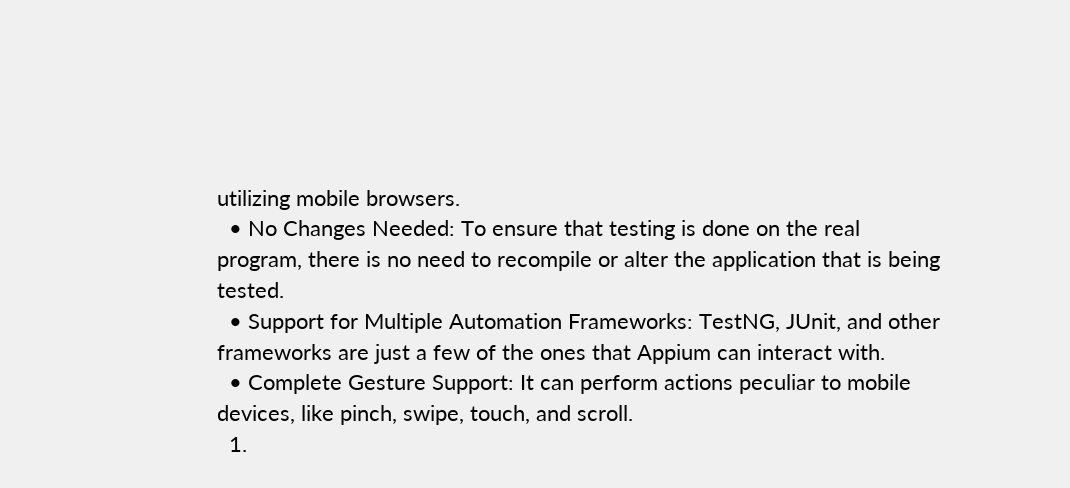utilizing mobile browsers.
  • No Changes Needed: To ensure that testing is done on the real program, there is no need to recompile or alter the application that is being tested.
  • Support for Multiple Automation Frameworks: TestNG, JUnit, and other frameworks are just a few of the ones that Appium can interact with.
  • Complete Gesture Support: It can perform actions peculiar to mobile devices, like pinch, swipe, touch, and scroll.
  1.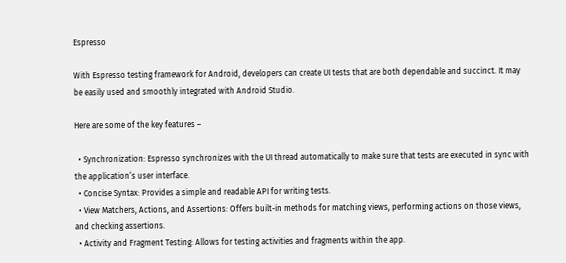Espresso

With Espresso testing framework for Android, developers can create UI tests that are both dependable and succinct. It may be easily used and smoothly integrated with Android Studio.

Here are some of the key features –

  • Synchronization: Espresso synchronizes with the UI thread automatically to make sure that tests are executed in sync with the application’s user interface.
  • Concise Syntax: Provides a simple and readable API for writing tests.
  • View Matchers, Actions, and Assertions: Offers built-in methods for matching views, performing actions on those views, and checking assertions.
  • Activity and Fragment Testing: Allows for testing activities and fragments within the app.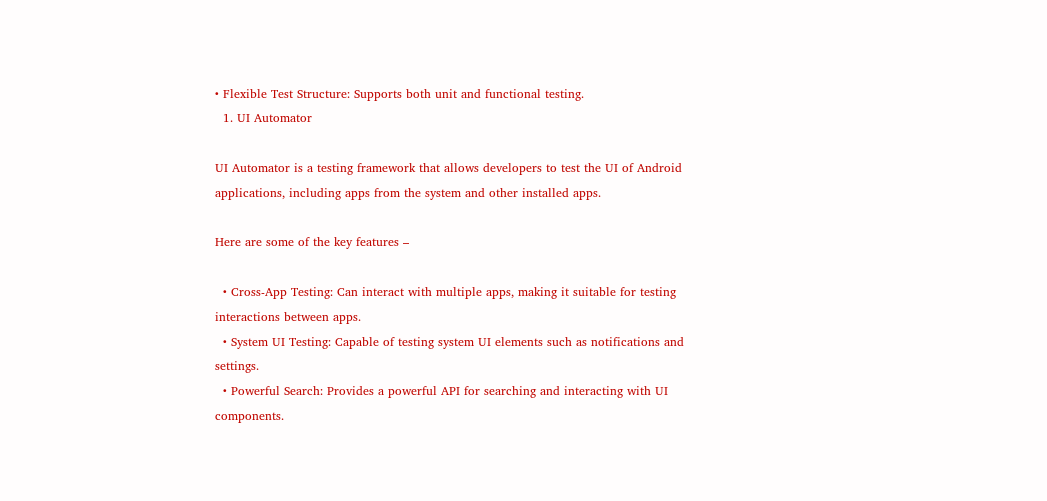• Flexible Test Structure: Supports both unit and functional testing.
  1. UI Automator

UI Automator is a testing framework that allows developers to test the UI of Android applications, including apps from the system and other installed apps.

Here are some of the key features –

  • Cross-App Testing: Can interact with multiple apps, making it suitable for testing interactions between apps.
  • System UI Testing: Capable of testing system UI elements such as notifications and settings.
  • Powerful Search: Provides a powerful API for searching and interacting with UI components.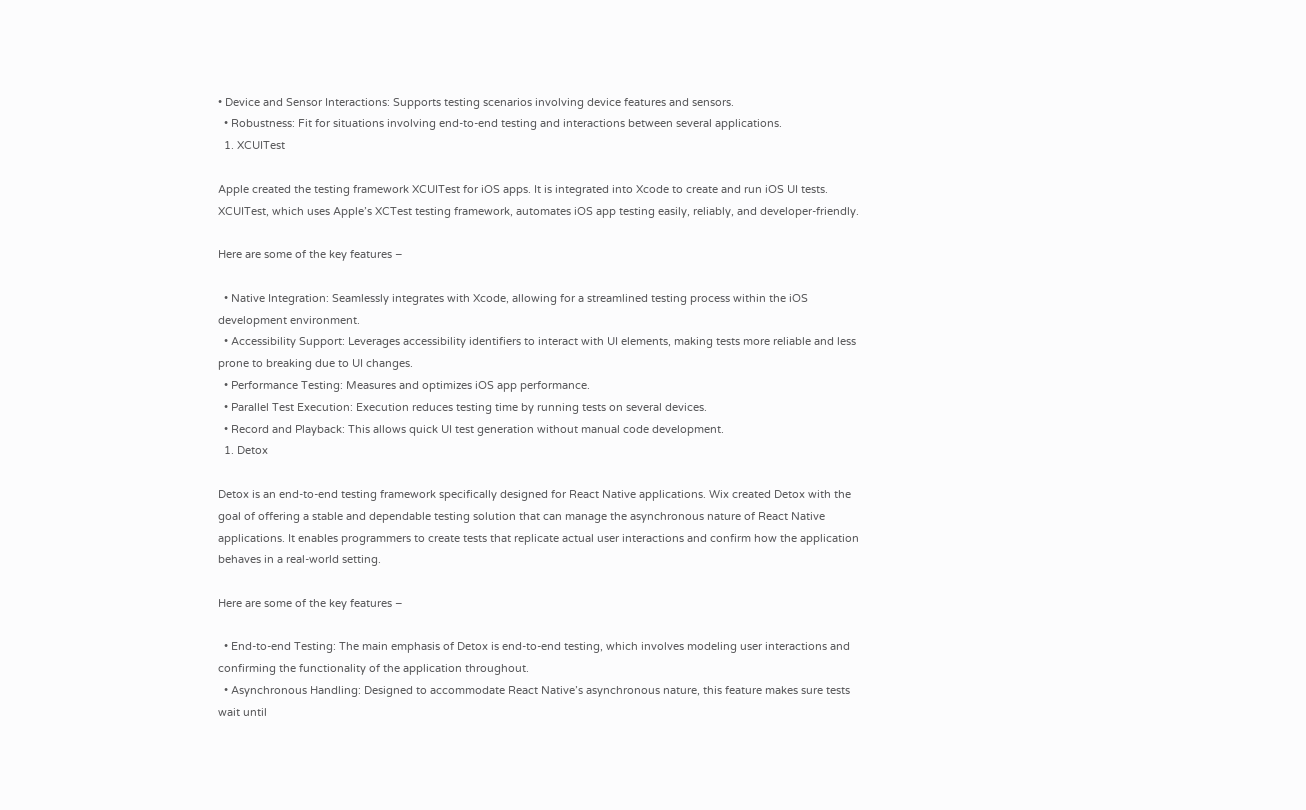• Device and Sensor Interactions: Supports testing scenarios involving device features and sensors.
  • Robustness: Fit for situations involving end-to-end testing and interactions between several applications.
  1. XCUITest

Apple created the testing framework XCUITest for iOS apps. It is integrated into Xcode to create and run iOS UI tests. XCUITest, which uses Apple’s XCTest testing framework, automates iOS app testing easily, reliably, and developer-friendly.

Here are some of the key features –

  • Native Integration: Seamlessly integrates with Xcode, allowing for a streamlined testing process within the iOS development environment.
  • Accessibility Support: Leverages accessibility identifiers to interact with UI elements, making tests more reliable and less prone to breaking due to UI changes.
  • Performance Testing: Measures and optimizes iOS app performance.
  • Parallel Test Execution: Execution reduces testing time by running tests on several devices.
  • Record and Playback: This allows quick UI test generation without manual code development.
  1. Detox

Detox is an end-to-end testing framework specifically designed for React Native applications. Wix created Detox with the goal of offering a stable and dependable testing solution that can manage the asynchronous nature of React Native applications. It enables programmers to create tests that replicate actual user interactions and confirm how the application behaves in a real-world setting.

Here are some of the key features –

  • End-to-end Testing: The main emphasis of Detox is end-to-end testing, which involves modeling user interactions and confirming the functionality of the application throughout.
  • Asynchronous Handling: Designed to accommodate React Native’s asynchronous nature, this feature makes sure tests wait until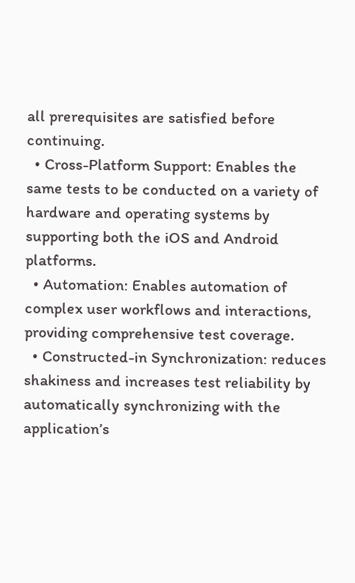all prerequisites are satisfied before continuing.
  • Cross-Platform Support: Enables the same tests to be conducted on a variety of hardware and operating systems by supporting both the iOS and Android platforms.
  • Automation: Enables automation of complex user workflows and interactions, providing comprehensive test coverage.
  • Constructed-in Synchronization: reduces shakiness and increases test reliability by automatically synchronizing with the application’s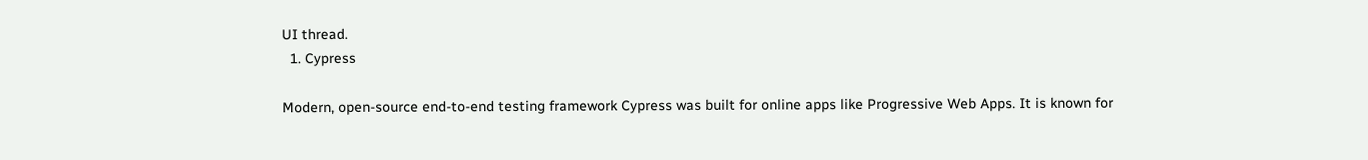UI thread.
  1. Cypress

Modern, open-source end-to-end testing framework Cypress was built for online apps like Progressive Web Apps. It is known for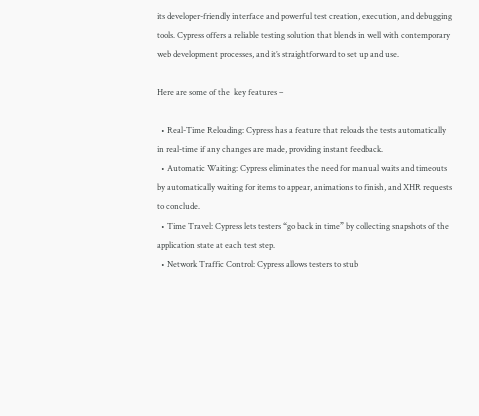its developer-friendly interface and powerful test creation, execution, and debugging tools. Cypress offers a reliable testing solution that blends in well with contemporary web development processes, and it’s straightforward to set up and use.

Here are some of the  key features –

  • Real-Time Reloading: Cypress has a feature that reloads the tests automatically in real-time if any changes are made, providing instant feedback.
  • Automatic Waiting: Cypress eliminates the need for manual waits and timeouts by automatically waiting for items to appear, animations to finish, and XHR requests to conclude.
  • Time Travel: Cypress lets testers “go back in time” by collecting snapshots of the application state at each test step.
  • Network Traffic Control: Cypress allows testers to stub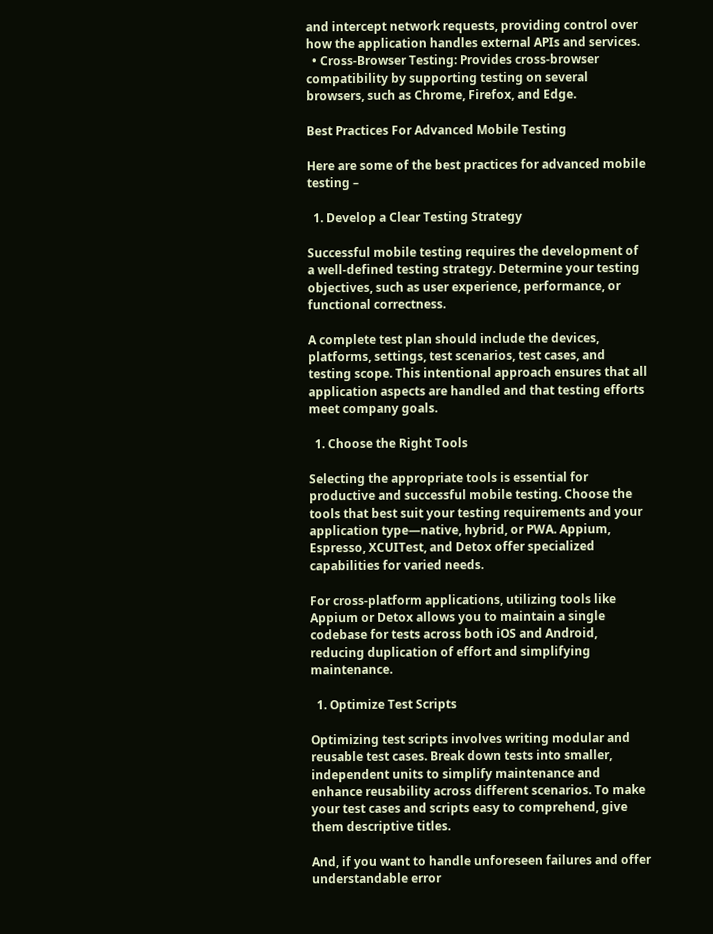and intercept network requests, providing control over how the application handles external APIs and services.
  • Cross-Browser Testing: Provides cross-browser compatibility by supporting testing on several browsers, such as Chrome, Firefox, and Edge.

Best Practices For Advanced Mobile Testing

Here are some of the best practices for advanced mobile testing –

  1. Develop a Clear Testing Strategy

Successful mobile testing requires the development of a well-defined testing strategy. Determine your testing objectives, such as user experience, performance, or functional correctness.

A complete test plan should include the devices, platforms, settings, test scenarios, test cases, and testing scope. This intentional approach ensures that all application aspects are handled and that testing efforts meet company goals.

  1. Choose the Right Tools

Selecting the appropriate tools is essential for productive and successful mobile testing. Choose the tools that best suit your testing requirements and your application type—native, hybrid, or PWA. Appium, Espresso, XCUITest, and Detox offer specialized capabilities for varied needs.

For cross-platform applications, utilizing tools like Appium or Detox allows you to maintain a single codebase for tests across both iOS and Android, reducing duplication of effort and simplifying maintenance.

  1. Optimize Test Scripts

Optimizing test scripts involves writing modular and reusable test cases. Break down tests into smaller, independent units to simplify maintenance and enhance reusability across different scenarios. To make your test cases and scripts easy to comprehend, give them descriptive titles.

And, if you want to handle unforeseen failures and offer understandable error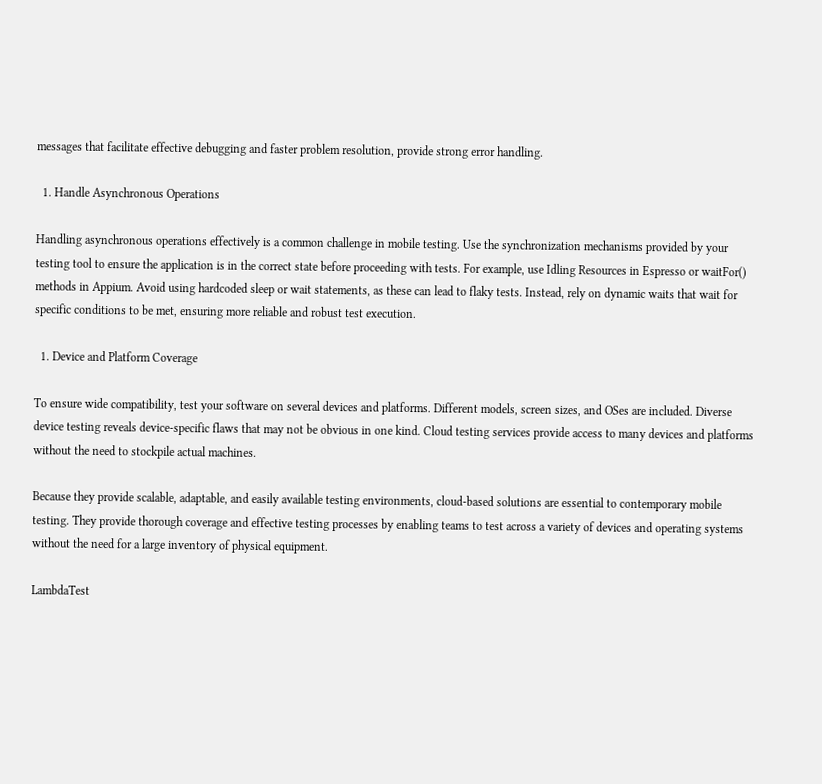messages that facilitate effective debugging and faster problem resolution, provide strong error handling.

  1. Handle Asynchronous Operations

Handling asynchronous operations effectively is a common challenge in mobile testing. Use the synchronization mechanisms provided by your testing tool to ensure the application is in the correct state before proceeding with tests. For example, use Idling Resources in Espresso or waitFor() methods in Appium. Avoid using hardcoded sleep or wait statements, as these can lead to flaky tests. Instead, rely on dynamic waits that wait for specific conditions to be met, ensuring more reliable and robust test execution.

  1. Device and Platform Coverage

To ensure wide compatibility, test your software on several devices and platforms. Different models, screen sizes, and OSes are included. Diverse device testing reveals device-specific flaws that may not be obvious in one kind. Cloud testing services provide access to many devices and platforms without the need to stockpile actual machines.

Because they provide scalable, adaptable, and easily available testing environments, cloud-based solutions are essential to contemporary mobile testing. They provide thorough coverage and effective testing processes by enabling teams to test across a variety of devices and operating systems without the need for a large inventory of physical equipment.

LambdaTest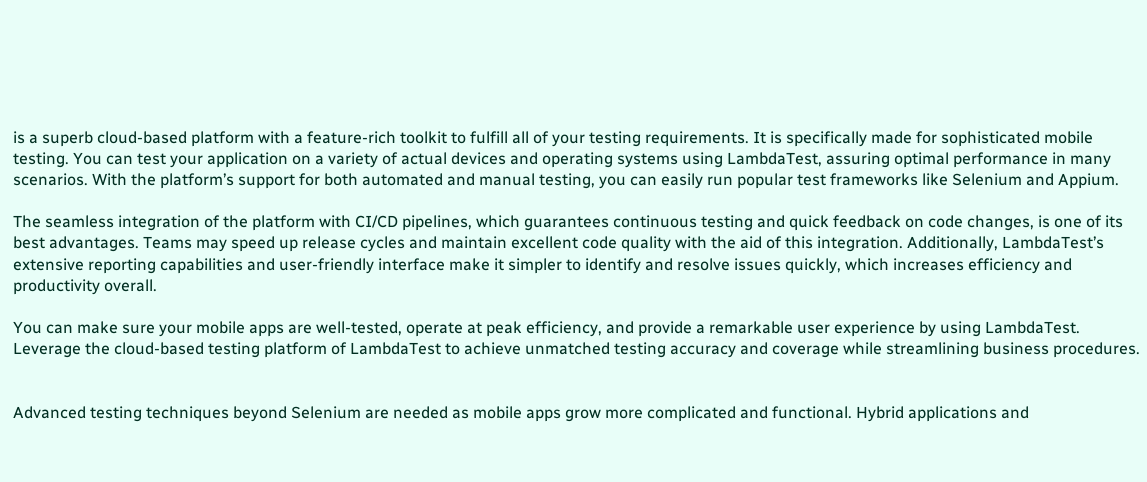is a superb cloud-based platform with a feature-rich toolkit to fulfill all of your testing requirements. It is specifically made for sophisticated mobile testing. You can test your application on a variety of actual devices and operating systems using LambdaTest, assuring optimal performance in many scenarios. With the platform’s support for both automated and manual testing, you can easily run popular test frameworks like Selenium and Appium.

The seamless integration of the platform with CI/CD pipelines, which guarantees continuous testing and quick feedback on code changes, is one of its best advantages. Teams may speed up release cycles and maintain excellent code quality with the aid of this integration. Additionally, LambdaTest’s extensive reporting capabilities and user-friendly interface make it simpler to identify and resolve issues quickly, which increases efficiency and productivity overall.

You can make sure your mobile apps are well-tested, operate at peak efficiency, and provide a remarkable user experience by using LambdaTest. Leverage the cloud-based testing platform of LambdaTest to achieve unmatched testing accuracy and coverage while streamlining business procedures.


Advanced testing techniques beyond Selenium are needed as mobile apps grow more complicated and functional. Hybrid applications and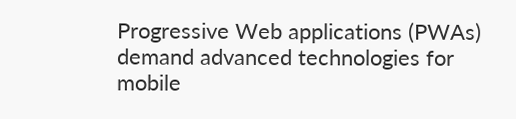Progressive Web applications (PWAs) demand advanced technologies for mobile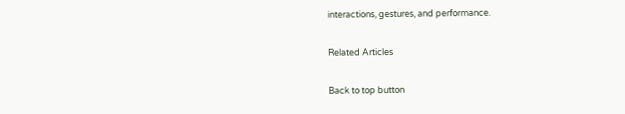interactions, gestures, and performance.

Related Articles

Back to top button